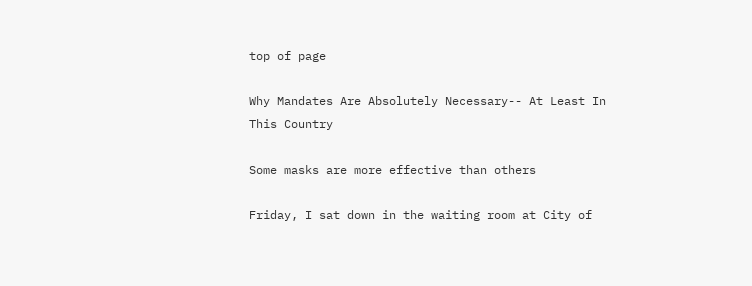top of page

Why Mandates Are Absolutely Necessary-- At Least In This Country

Some masks are more effective than others

Friday, I sat down in the waiting room at City of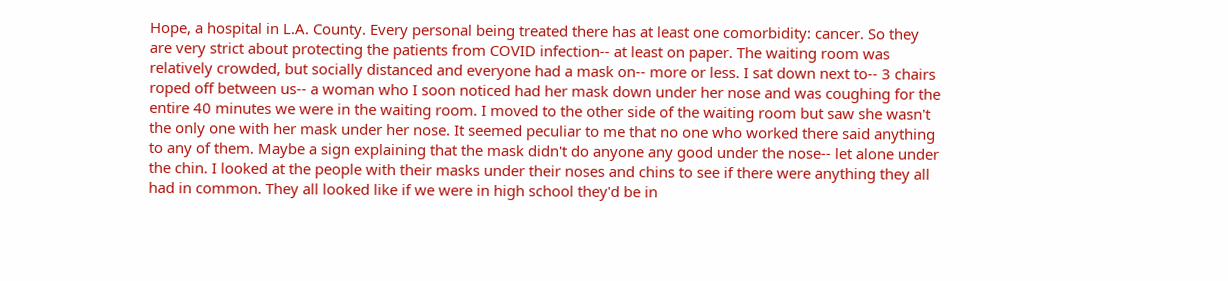Hope, a hospital in L.A. County. Every personal being treated there has at least one comorbidity: cancer. So they are very strict about protecting the patients from COVID infection-- at least on paper. The waiting room was relatively crowded, but socially distanced and everyone had a mask on-- more or less. I sat down next to-- 3 chairs roped off between us-- a woman who I soon noticed had her mask down under her nose and was coughing for the entire 40 minutes we were in the waiting room. I moved to the other side of the waiting room but saw she wasn't the only one with her mask under her nose. It seemed peculiar to me that no one who worked there said anything to any of them. Maybe a sign explaining that the mask didn't do anyone any good under the nose-- let alone under the chin. I looked at the people with their masks under their noses and chins to see if there were anything they all had in common. They all looked like if we were in high school they'd be in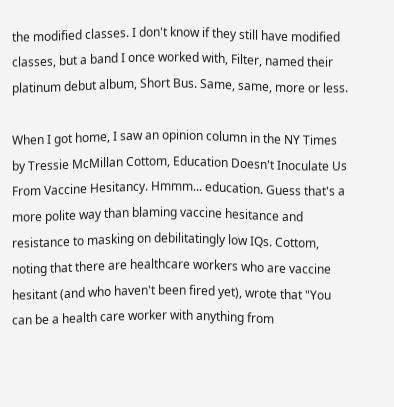the modified classes. I don't know if they still have modified classes, but a band I once worked with, Filter, named their platinum debut album, Short Bus. Same, same, more or less.

When I got home, I saw an opinion column in the NY Times by Tressie McMillan Cottom, Education Doesn't Inoculate Us From Vaccine Hesitancy. Hmmm... education. Guess that's a more polite way than blaming vaccine hesitance and resistance to masking on debilitatingly low IQs. Cottom, noting that there are healthcare workers who are vaccine hesitant (and who haven't been fired yet), wrote that "You can be a health care worker with anything from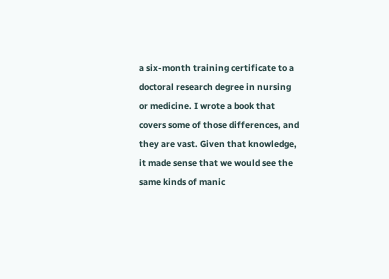a six-month training certificate to a doctoral research degree in nursing or medicine. I wrote a book that covers some of those differences, and they are vast. Given that knowledge, it made sense that we would see the same kinds of manic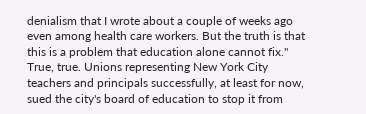denialism that I wrote about a couple of weeks ago even among health care workers. But the truth is that this is a problem that education alone cannot fix." True, true. Unions representing New York City teachers and principals successfully, at least for now, sued the city's board of education to stop it from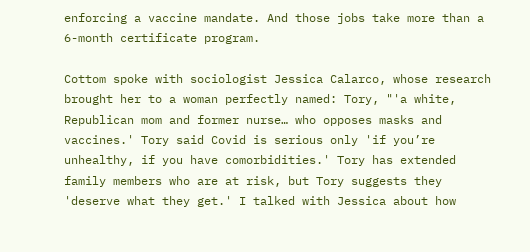enforcing a vaccine mandate. And those jobs take more than a 6-month certificate program.

Cottom spoke with sociologist Jessica Calarco, whose research brought her to a woman perfectly named: Tory, "'a white, Republican mom and former nurse… who opposes masks and vaccines.' Tory said Covid is serious only 'if you’re unhealthy, if you have comorbidities.' Tory has extended family members who are at risk, but Tory suggests they 'deserve what they get.' I talked with Jessica about how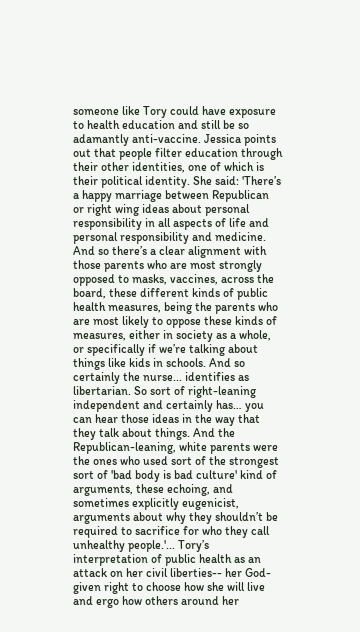someone like Tory could have exposure to health education and still be so adamantly anti-vaccine. Jessica points out that people filter education through their other identities, one of which is their political identity. She said: 'There’s a happy marriage between Republican or right wing ideas about personal responsibility in all aspects of life and personal responsibility and medicine. And so there’s a clear alignment with those parents who are most strongly opposed to masks, vaccines, across the board, these different kinds of public health measures, being the parents who are most likely to oppose these kinds of measures, either in society as a whole, or specifically if we’re talking about things like kids in schools. And so certainly the nurse... identifies as libertarian. So sort of right-leaning independent and certainly has… you can hear those ideas in the way that they talk about things. And the Republican-leaning, white parents were the ones who used sort of the strongest sort of 'bad body is bad culture' kind of arguments, these echoing, and sometimes explicitly eugenicist, arguments about why they shouldn’t be required to sacrifice for who they call unhealthy people.'... Tory’s interpretation of public health as an attack on her civil liberties-- her God-given right to choose how she will live and ergo how others around her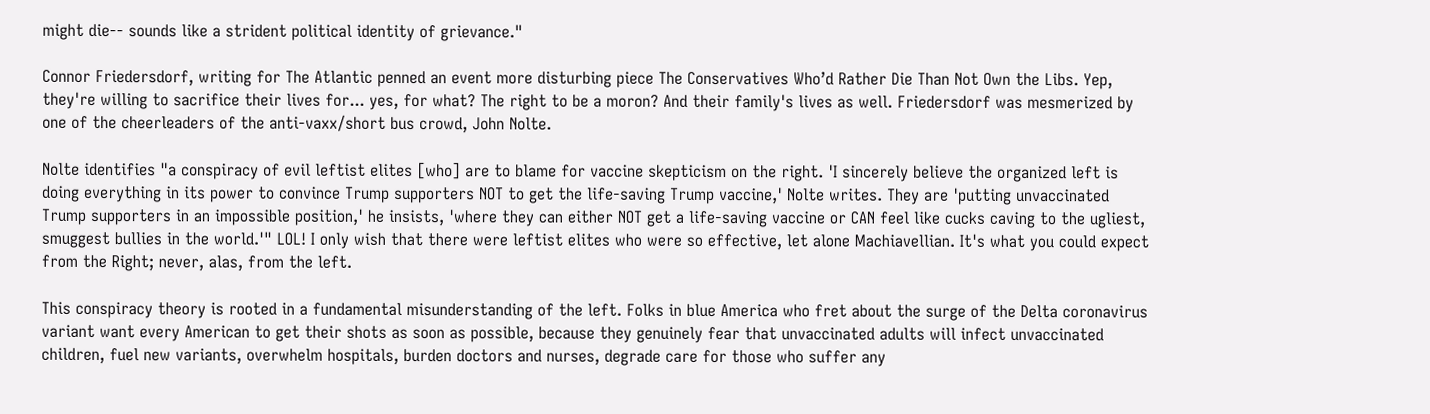might die-- sounds like a strident political identity of grievance."

Connor Friedersdorf, writing for The Atlantic penned an event more disturbing piece The Conservatives Who’d Rather Die Than Not Own the Libs. Yep, they're willing to sacrifice their lives for... yes, for what? The right to be a moron? And their family's lives as well. Friedersdorf was mesmerized by one of the cheerleaders of the anti-vaxx/short bus crowd, John Nolte.

Nolte identifies "a conspiracy of evil leftist elites [who] are to blame for vaccine skepticism on the right. 'I sincerely believe the organized left is doing everything in its power to convince Trump supporters NOT to get the life-saving Trump vaccine,' Nolte writes. They are 'putting unvaccinated Trump supporters in an impossible position,' he insists, 'where they can either NOT get a life-saving vaccine or CAN feel like cucks caving to the ugliest, smuggest bullies in the world.'" LOL! I only wish that there were leftist elites who were so effective, let alone Machiavellian. It's what you could expect from the Right; never, alas, from the left.

This conspiracy theory is rooted in a fundamental misunderstanding of the left. Folks in blue America who fret about the surge of the Delta coronavirus variant want every American to get their shots as soon as possible, because they genuinely fear that unvaccinated adults will infect unvaccinated children, fuel new variants, overwhelm hospitals, burden doctors and nurses, degrade care for those who suffer any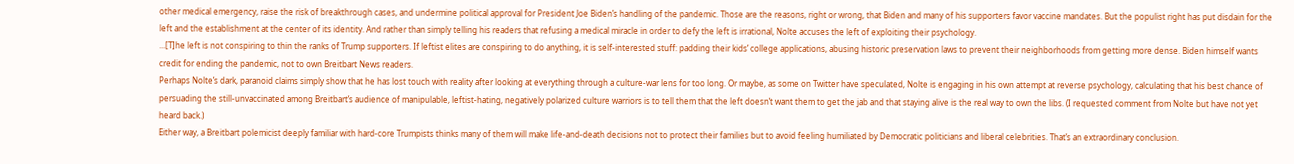other medical emergency, raise the risk of breakthrough cases, and undermine political approval for President Joe Biden’s handling of the pandemic. Those are the reasons, right or wrong, that Biden and many of his supporters favor vaccine mandates. But the populist right has put disdain for the left and the establishment at the center of its identity. And rather than simply telling his readers that refusing a medical miracle in order to defy the left is irrational, Nolte accuses the left of exploiting their psychology.
...[T]he left is not conspiring to thin the ranks of Trump supporters. If leftist elites are conspiring to do anything, it is self-interested stuff: padding their kids’ college applications, abusing historic preservation laws to prevent their neighborhoods from getting more dense. Biden himself wants credit for ending the pandemic, not to own Breitbart News readers.
Perhaps Nolte’s dark, paranoid claims simply show that he has lost touch with reality after looking at everything through a culture-war lens for too long. Or maybe, as some on Twitter have speculated, Nolte is engaging in his own attempt at reverse psychology, calculating that his best chance of persuading the still-unvaccinated among Breitbart’s audience of manipulable, leftist-hating, negatively polarized culture warriors is to tell them that the left doesn’t want them to get the jab and that staying alive is the real way to own the libs. (I requested comment from Nolte but have not yet heard back.)
Either way, a Breitbart polemicist deeply familiar with hard-core Trumpists thinks many of them will make life-and-death decisions not to protect their families but to avoid feeling humiliated by Democratic politicians and liberal celebrities. That’s an extraordinary conclusion.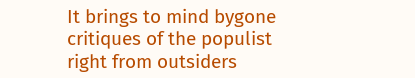It brings to mind bygone critiques of the populist right from outsiders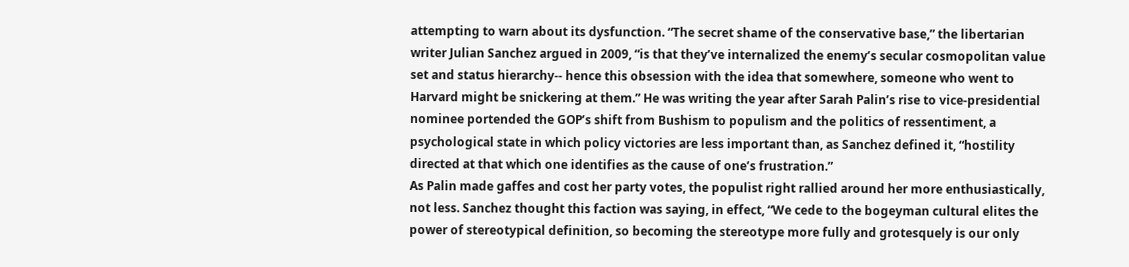attempting to warn about its dysfunction. “The secret shame of the conservative base,” the libertarian writer Julian Sanchez argued in 2009, “is that they’ve internalized the enemy’s secular cosmopolitan value set and status hierarchy-- hence this obsession with the idea that somewhere, someone who went to Harvard might be snickering at them.” He was writing the year after Sarah Palin’s rise to vice-presidential nominee portended the GOP’s shift from Bushism to populism and the politics of ressentiment, a psychological state in which policy victories are less important than, as Sanchez defined it, “hostility directed at that which one identifies as the cause of one’s frustration.”
As Palin made gaffes and cost her party votes, the populist right rallied around her more enthusiastically, not less. Sanchez thought this faction was saying, in effect, “We cede to the bogeyman cultural elites the power of stereotypical definition, so becoming the stereotype more fully and grotesquely is our only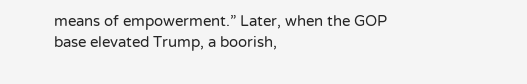means of empowerment.” Later, when the GOP base elevated Trump, a boorish,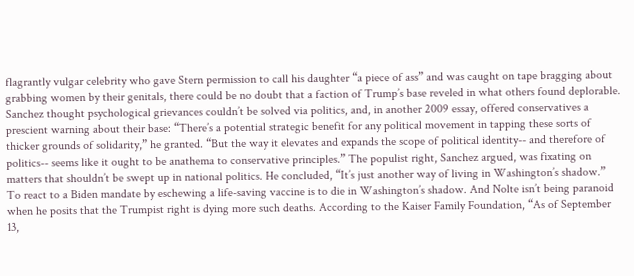flagrantly vulgar celebrity who gave Stern permission to call his daughter “a piece of ass” and was caught on tape bragging about grabbing women by their genitals, there could be no doubt that a faction of Trump’s base reveled in what others found deplorable.
Sanchez thought psychological grievances couldn’t be solved via politics, and, in another 2009 essay, offered conservatives a prescient warning about their base: “There’s a potential strategic benefit for any political movement in tapping these sorts of thicker grounds of solidarity,” he granted. “But the way it elevates and expands the scope of political identity-- and therefore of politics-- seems like it ought to be anathema to conservative principles.” The populist right, Sanchez argued, was fixating on matters that shouldn’t be swept up in national politics. He concluded, “It’s just another way of living in Washington’s shadow.”
To react to a Biden mandate by eschewing a life-saving vaccine is to die in Washington’s shadow. And Nolte isn’t being paranoid when he posits that the Trumpist right is dying more such deaths. According to the Kaiser Family Foundation, “As of September 13,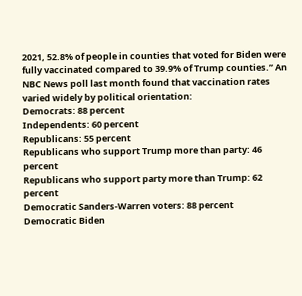2021, 52.8% of people in counties that voted for Biden were fully vaccinated compared to 39.9% of Trump counties.” An NBC News poll last month found that vaccination rates varied widely by political orientation:
Democrats: 88 percent
Independents: 60 percent
Republicans: 55 percent
Republicans who support Trump more than party: 46 percent
Republicans who support party more than Trump: 62 percent
Democratic Sanders-Warren voters: 88 percent
Democratic Biden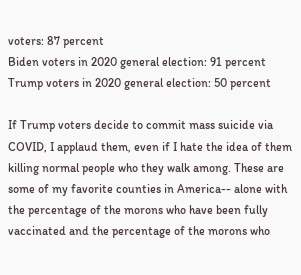voters: 87 percent
Biden voters in 2020 general election: 91 percent
Trump voters in 2020 general election: 50 percent

If Trump voters decide to commit mass suicide via COVID, I applaud them, even if I hate the idea of them killing normal people who they walk among. These are some of my favorite counties in America-- alone with the percentage of the morons who have been fully vaccinated and the percentage of the morons who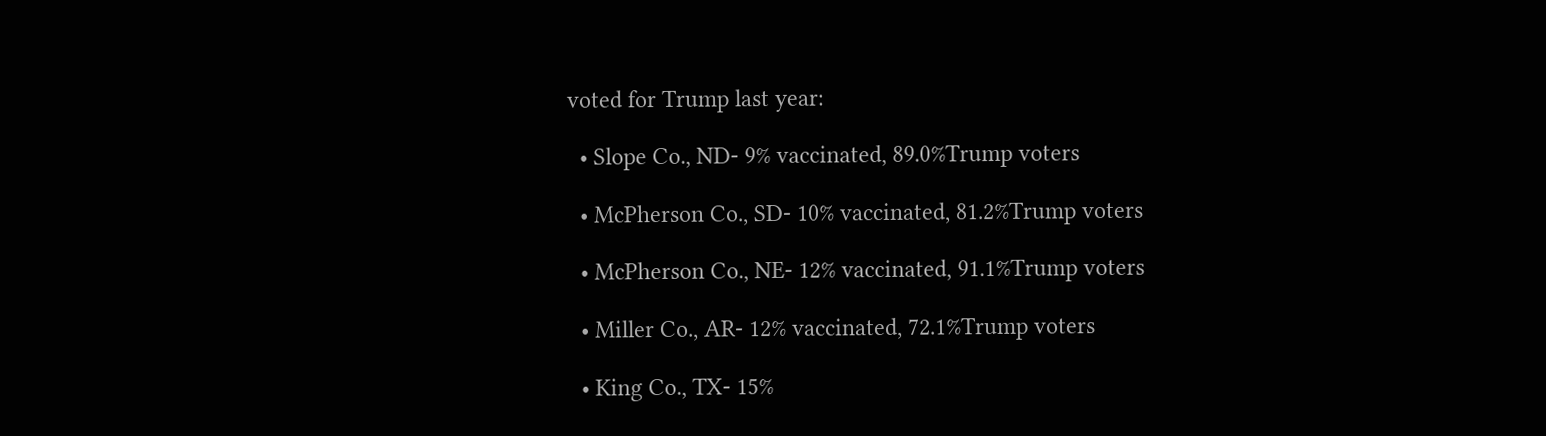voted for Trump last year:

  • Slope Co., ND- 9% vaccinated, 89.0%Trump voters

  • McPherson Co., SD- 10% vaccinated, 81.2%Trump voters

  • McPherson Co., NE- 12% vaccinated, 91.1%Trump voters

  • Miller Co., AR- 12% vaccinated, 72.1%Trump voters

  • King Co., TX- 15%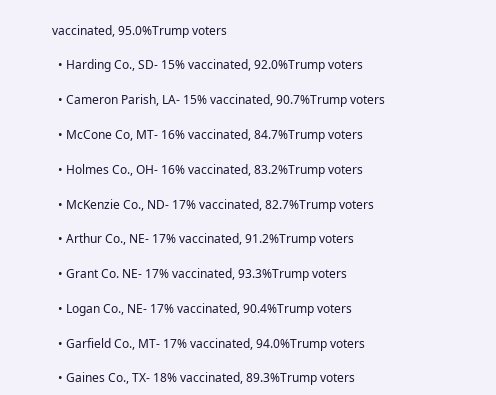vaccinated, 95.0%Trump voters

  • Harding Co., SD- 15% vaccinated, 92.0%Trump voters

  • Cameron Parish, LA- 15% vaccinated, 90.7%Trump voters

  • McCone Co, MT- 16% vaccinated, 84.7%Trump voters

  • Holmes Co., OH- 16% vaccinated, 83.2%Trump voters

  • McKenzie Co., ND- 17% vaccinated, 82.7%Trump voters

  • Arthur Co., NE- 17% vaccinated, 91.2%Trump voters

  • Grant Co. NE- 17% vaccinated, 93.3%Trump voters

  • Logan Co., NE- 17% vaccinated, 90.4%Trump voters

  • Garfield Co., MT- 17% vaccinated, 94.0%Trump voters

  • Gaines Co., TX- 18% vaccinated, 89.3%Trump voters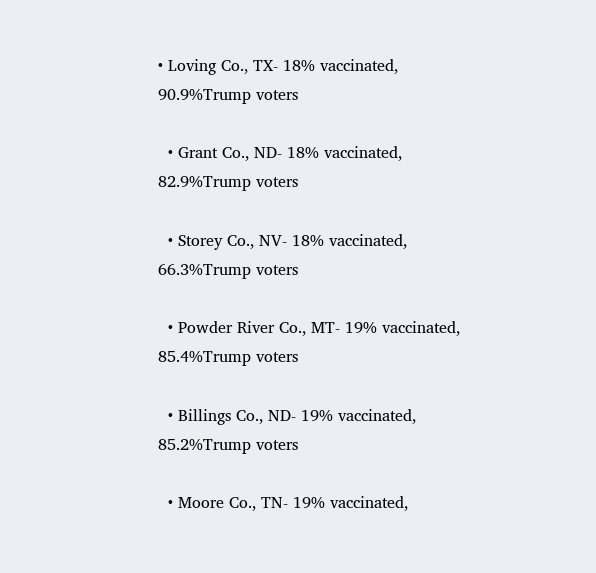• Loving Co., TX- 18% vaccinated, 90.9%Trump voters

  • Grant Co., ND- 18% vaccinated, 82.9%Trump voters

  • Storey Co., NV- 18% vaccinated, 66.3%Trump voters

  • Powder River Co., MT- 19% vaccinated, 85.4%Trump voters

  • Billings Co., ND- 19% vaccinated, 85.2%Trump voters

  • Moore Co., TN- 19% vaccinated,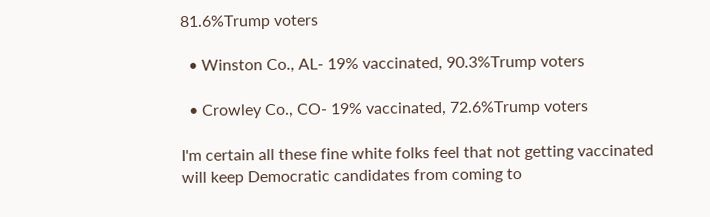81.6%Trump voters

  • Winston Co., AL- 19% vaccinated, 90.3%Trump voters

  • Crowley Co., CO- 19% vaccinated, 72.6%Trump voters

I'm certain all these fine white folks feel that not getting vaccinated will keep Democratic candidates from coming to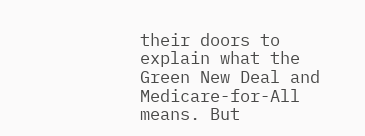their doors to explain what the Green New Deal and Medicare-for-All means. But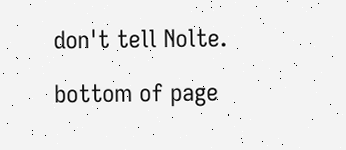don't tell Nolte.

bottom of page